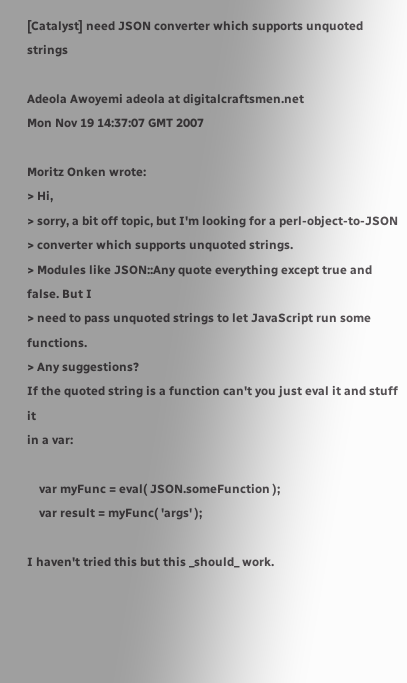[Catalyst] need JSON converter which supports unquoted strings

Adeola Awoyemi adeola at digitalcraftsmen.net
Mon Nov 19 14:37:07 GMT 2007

Moritz Onken wrote:
> Hi,
> sorry, a bit off topic, but I'm looking for a perl-object-to-JSON
> converter which supports unquoted strings.
> Modules like JSON::Any quote everything except true and false. But I
> need to pass unquoted strings to let JavaScript run some functions.
> Any suggestions?
If the quoted string is a function can't you just eval it and stuff it
in a var:

    var myFunc = eval( JSON.someFunction );
    var result = myFunc( 'args' );

I haven't tried this but this _should_ work.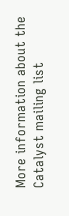More information about the Catalyst mailing list